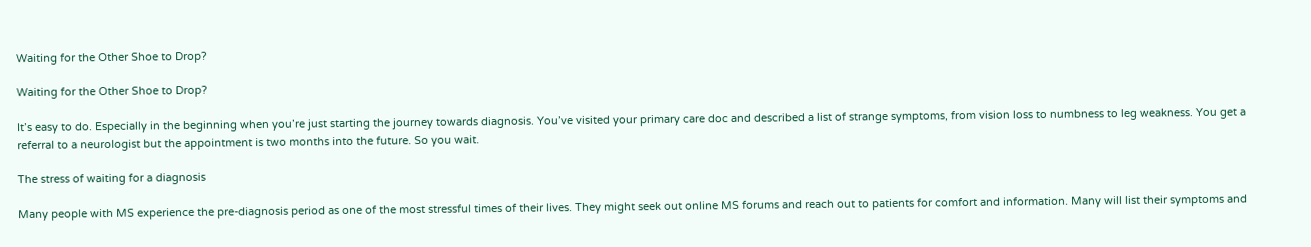Waiting for the Other Shoe to Drop?

Waiting for the Other Shoe to Drop?

It’s easy to do. Especially in the beginning when you’re just starting the journey towards diagnosis. You’ve visited your primary care doc and described a list of strange symptoms, from vision loss to numbness to leg weakness. You get a referral to a neurologist but the appointment is two months into the future. So you wait.

The stress of waiting for a diagnosis

Many people with MS experience the pre-diagnosis period as one of the most stressful times of their lives. They might seek out online MS forums and reach out to patients for comfort and information. Many will list their symptoms and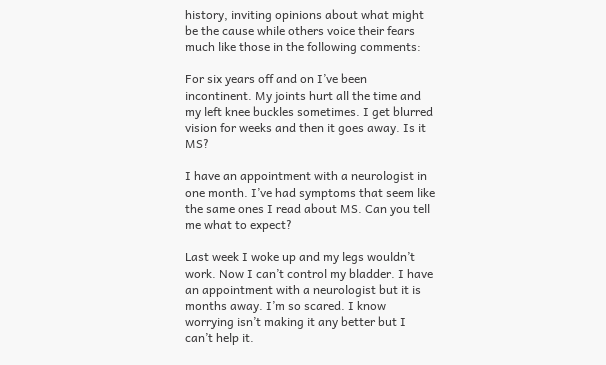history, inviting opinions about what might be the cause while others voice their fears much like those in the following comments:

For six years off and on I’ve been incontinent. My joints hurt all the time and my left knee buckles sometimes. I get blurred vision for weeks and then it goes away. Is it MS?

I have an appointment with a neurologist in one month. I’ve had symptoms that seem like the same ones I read about MS. Can you tell me what to expect?

Last week I woke up and my legs wouldn’t work. Now I can’t control my bladder. I have an appointment with a neurologist but it is months away. I’m so scared. I know worrying isn’t making it any better but I can’t help it.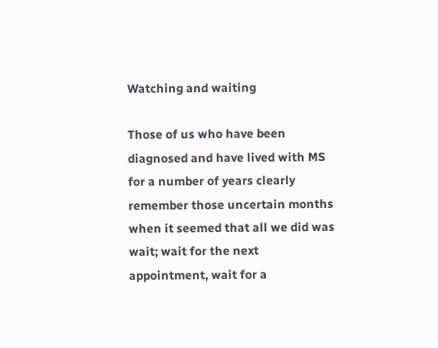Watching and waiting

Those of us who have been diagnosed and have lived with MS for a number of years clearly remember those uncertain months when it seemed that all we did was wait; wait for the next appointment, wait for a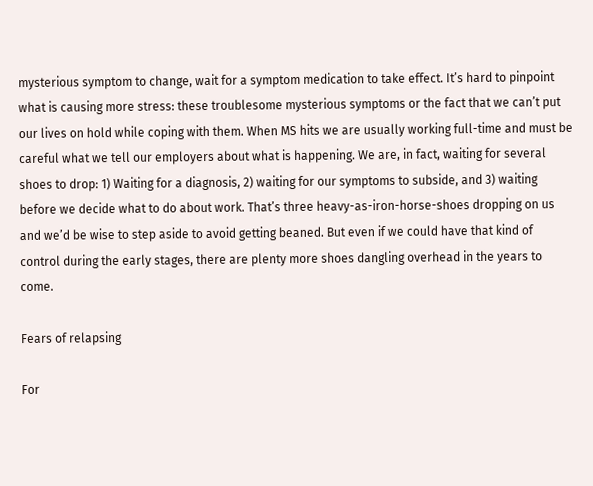mysterious symptom to change, wait for a symptom medication to take effect. It’s hard to pinpoint what is causing more stress: these troublesome mysterious symptoms or the fact that we can’t put our lives on hold while coping with them. When MS hits we are usually working full-time and must be careful what we tell our employers about what is happening. We are, in fact, waiting for several shoes to drop: 1) Waiting for a diagnosis, 2) waiting for our symptoms to subside, and 3) waiting before we decide what to do about work. That’s three heavy-as-iron-horse-shoes dropping on us and we’d be wise to step aside to avoid getting beaned. But even if we could have that kind of control during the early stages, there are plenty more shoes dangling overhead in the years to come.

Fears of relapsing

For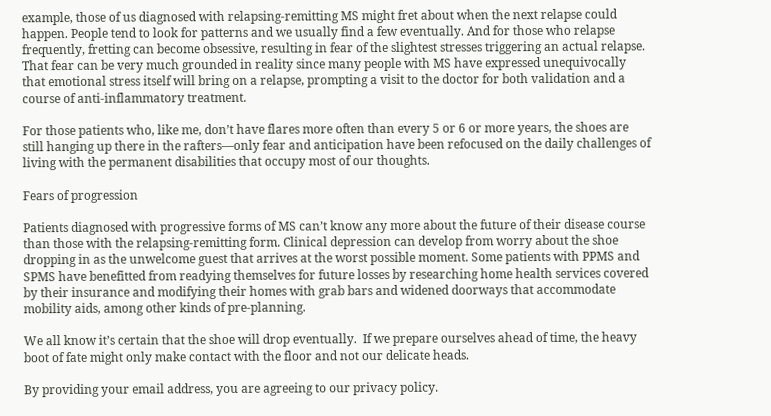example, those of us diagnosed with relapsing-remitting MS might fret about when the next relapse could happen. People tend to look for patterns and we usually find a few eventually. And for those who relapse frequently, fretting can become obsessive, resulting in fear of the slightest stresses triggering an actual relapse. That fear can be very much grounded in reality since many people with MS have expressed unequivocally that emotional stress itself will bring on a relapse, prompting a visit to the doctor for both validation and a course of anti-inflammatory treatment.

For those patients who, like me, don’t have flares more often than every 5 or 6 or more years, the shoes are still hanging up there in the rafters—only fear and anticipation have been refocused on the daily challenges of living with the permanent disabilities that occupy most of our thoughts.

Fears of progression

Patients diagnosed with progressive forms of MS can’t know any more about the future of their disease course than those with the relapsing-remitting form. Clinical depression can develop from worry about the shoe dropping in as the unwelcome guest that arrives at the worst possible moment. Some patients with PPMS and SPMS have benefitted from readying themselves for future losses by researching home health services covered by their insurance and modifying their homes with grab bars and widened doorways that accommodate mobility aids, among other kinds of pre-planning.

We all know it’s certain that the shoe will drop eventually.  If we prepare ourselves ahead of time, the heavy boot of fate might only make contact with the floor and not our delicate heads.

By providing your email address, you are agreeing to our privacy policy.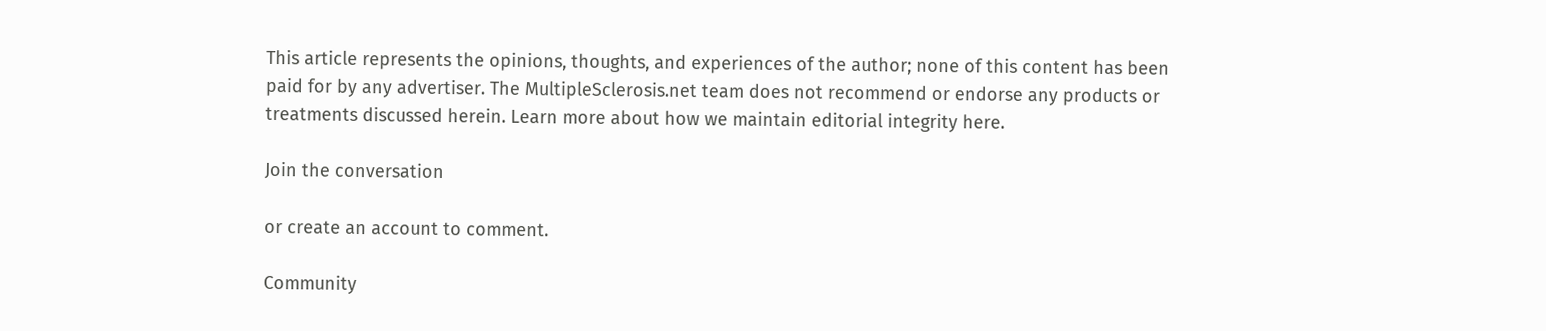This article represents the opinions, thoughts, and experiences of the author; none of this content has been paid for by any advertiser. The MultipleSclerosis.net team does not recommend or endorse any products or treatments discussed herein. Learn more about how we maintain editorial integrity here.

Join the conversation

or create an account to comment.

Community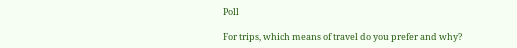Poll

For trips, which means of travel do you prefer and why?